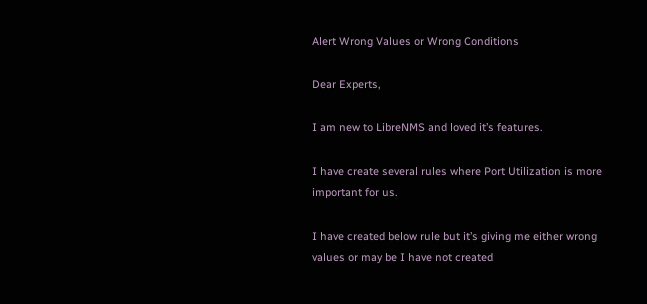Alert Wrong Values or Wrong Conditions

Dear Experts,

I am new to LibreNMS and loved it’s features.

I have create several rules where Port Utilization is more important for us.

I have created below rule but it’s giving me either wrong values or may be I have not created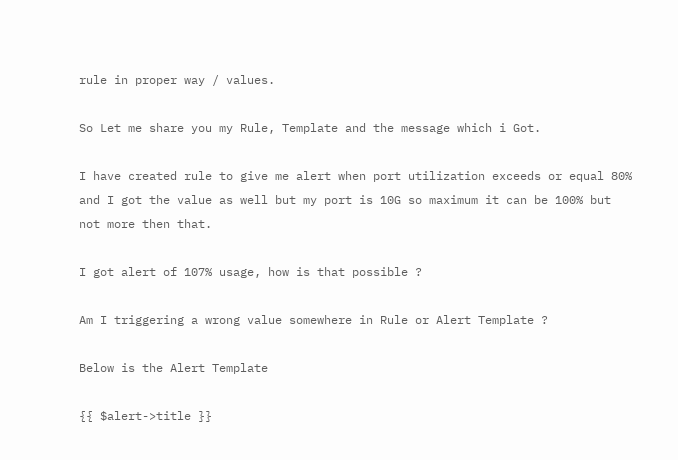rule in proper way / values.

So Let me share you my Rule, Template and the message which i Got.

I have created rule to give me alert when port utilization exceeds or equal 80% and I got the value as well but my port is 10G so maximum it can be 100% but not more then that.

I got alert of 107% usage, how is that possible ?

Am I triggering a wrong value somewhere in Rule or Alert Template ?

Below is the Alert Template

{{ $alert->title }}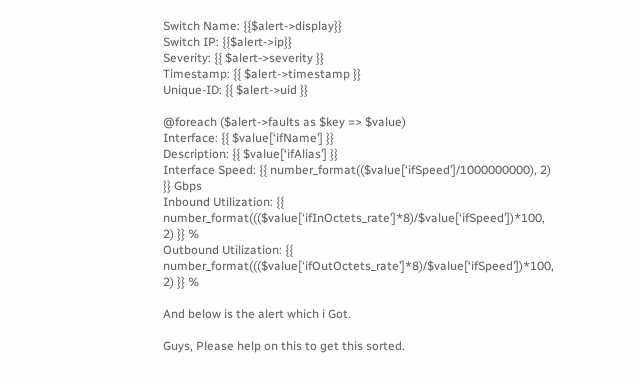Switch Name: {{$alert->display}}
Switch IP: {{$alert->ip}}
Severity: {{ $alert->severity }}
Timestamp: {{ $alert->timestamp }}
Unique-ID: {{ $alert->uid }}

@foreach ($alert->faults as $key => $value)
Interface: {{ $value[‘ifName’] }}
Description: {{ $value[‘ifAlias’] }}
Interface Speed: {{ number_format(($value[‘ifSpeed’]/1000000000), 2) }} Gbps
Inbound Utilization: {{ number_format((($value[‘ifInOctets_rate’]*8)/$value[‘ifSpeed’])*100, 2) }} %
Outbound Utilization: {{ number_format((($value[‘ifOutOctets_rate’]*8)/$value[‘ifSpeed’])*100, 2) }} %

And below is the alert which i Got.

Guys, Please help on this to get this sorted.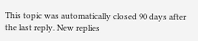This topic was automatically closed 90 days after the last reply. New replies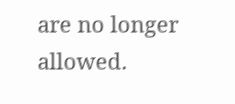are no longer allowed.